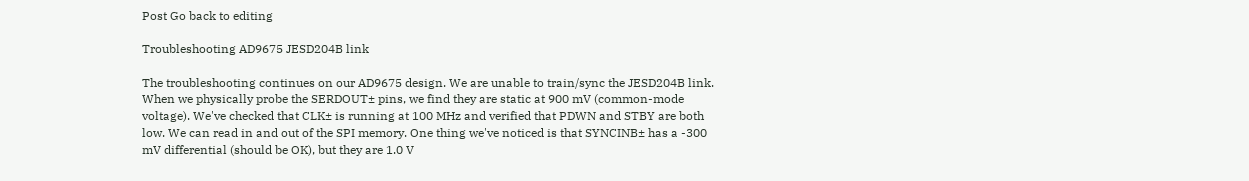Post Go back to editing

Troubleshooting AD9675 JESD204B link

The troubleshooting continues on our AD9675 design. We are unable to train/sync the JESD204B link. When we physically probe the SERDOUT± pins, we find they are static at 900 mV (common-mode voltage). We've checked that CLK± is running at 100 MHz and verified that PDWN and STBY are both low. We can read in and out of the SPI memory. One thing we've noticed is that SYNCINB± has a -300 mV differential (should be OK), but they are 1.0 V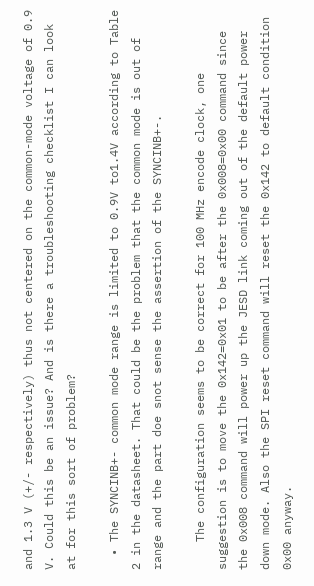and 1.3 V (+/- respectively) thus not centered on the common-mode voltage of 0.9 V. Could this be an issue? And is there a troubleshooting checklist I can look at for this sort of problem?

  • The SYNCINB+- common mode range is limited to 0.9V to1.4V according to Table 2 in the datasheet. That could be the problem that the common mode is out of range and the part doe snot sense the assertion of the SYNCINB+-.

    The configuration seems to be correct for 100 MHz encode clock, one suggestion is to move the 0x142=0x01 to be after the 0x008=0x00 command since the 0x008 command will power up the JESD link coming out of the default power down mode. Also the SPI reset command will reset the 0x142 to default condition 0x00 anyway.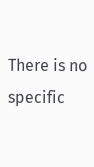There is no specific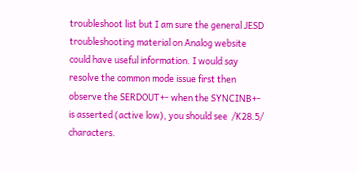troubleshoot list but I am sure the general JESD troubleshooting material on Analog website could have useful information. I would say resolve the common mode issue first then observe the SERDOUT+- when the SYNCINB+- is asserted (active low), you should see  /K28.5/ characters.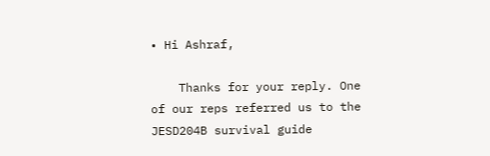• Hi Ashraf,

    Thanks for your reply. One of our reps referred us to the JESD204B survival guide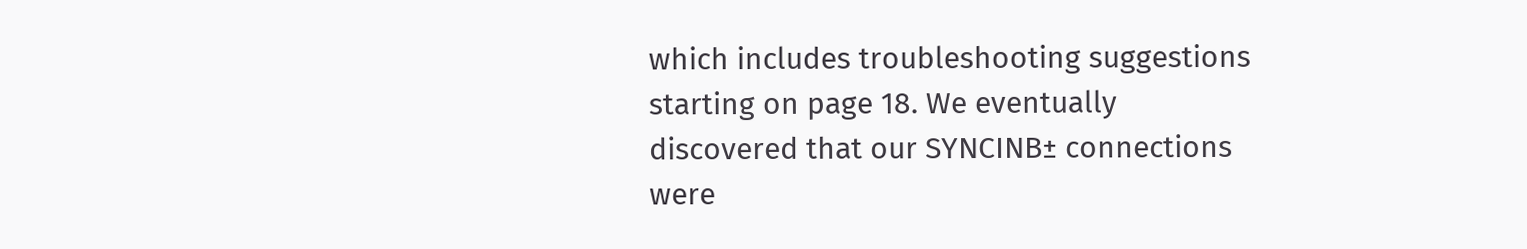which includes troubleshooting suggestions starting on page 18. We eventually discovered that our SYNCINB± connections were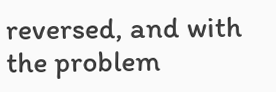reversed, and with the problem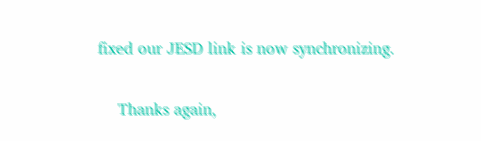fixed our JESD link is now synchronizing.

    Thanks again,